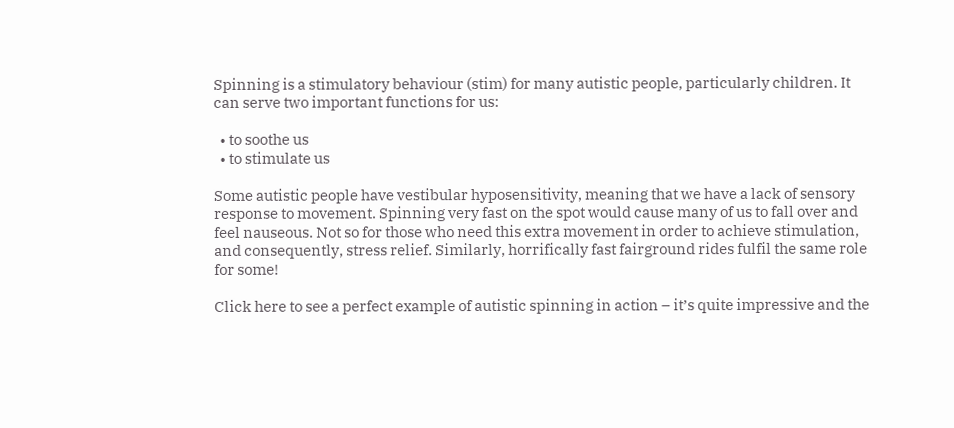Spinning is a stimulatory behaviour (stim) for many autistic people, particularly children. It can serve two important functions for us:

  • to soothe us
  • to stimulate us

Some autistic people have vestibular hyposensitivity, meaning that we have a lack of sensory response to movement. Spinning very fast on the spot would cause many of us to fall over and feel nauseous. Not so for those who need this extra movement in order to achieve stimulation, and consequently, stress relief. Similarly, horrifically fast fairground rides fulfil the same role for some!

Click here to see a perfect example of autistic spinning in action – it’s quite impressive and the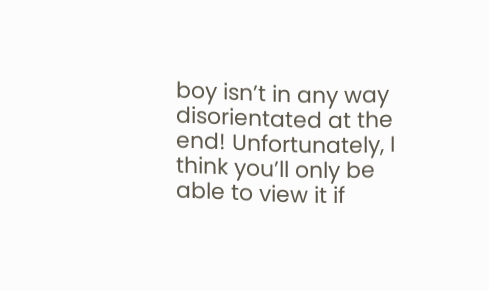boy isn’t in any way disorientated at the end! Unfortunately, I think you’ll only be able to view it if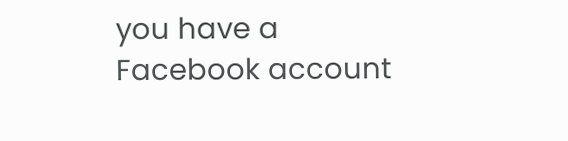you have a Facebook account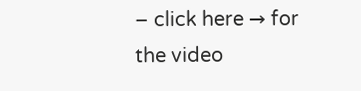– click here → for the video